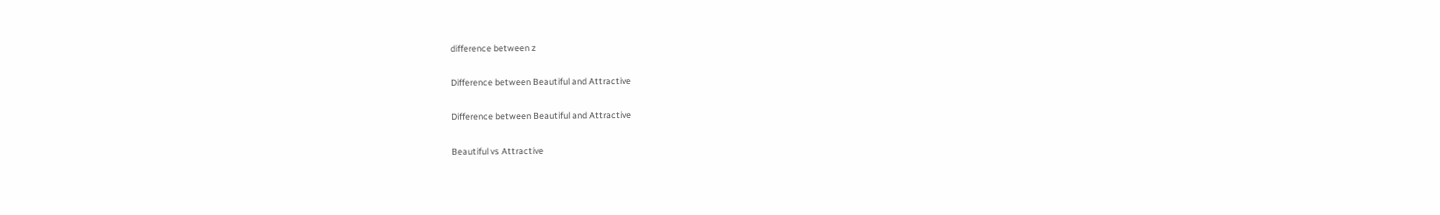difference between z

Difference between Beautiful and Attractive

Difference between Beautiful and Attractive

Beautiful vs Attractive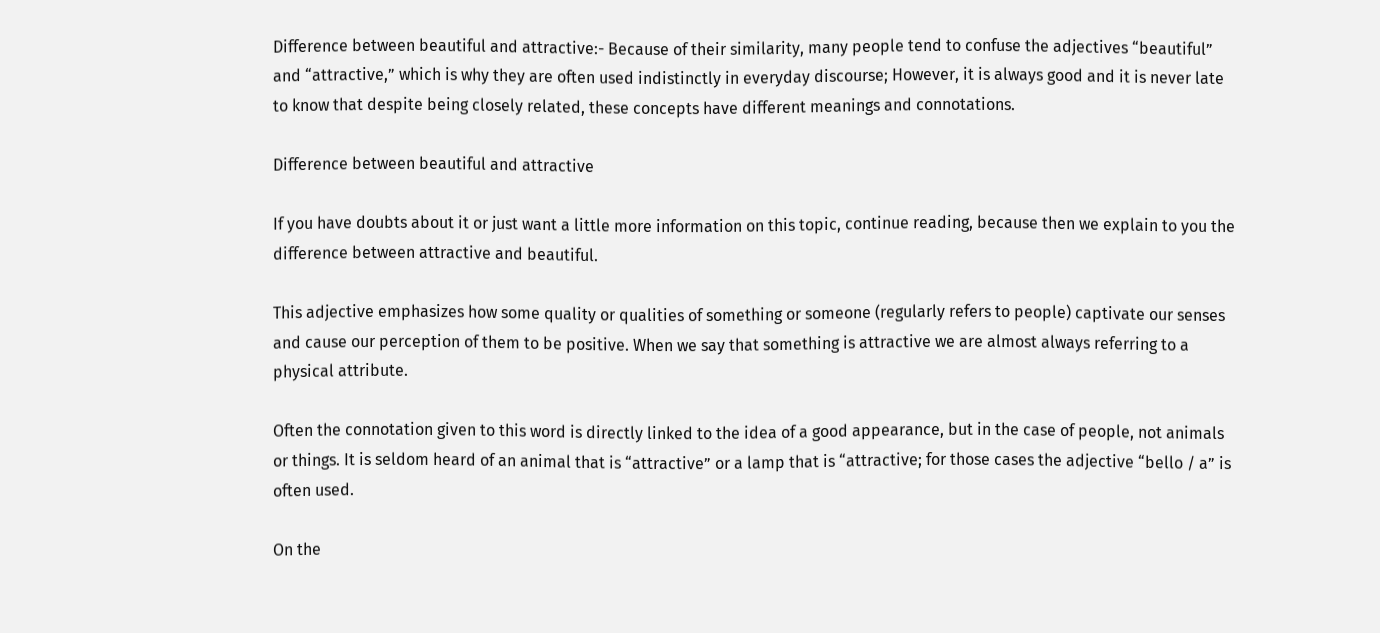Difference between beautiful and attractive:- Because of their similarity, many people tend to confuse the adjectives “beautiful” and “attractive,” which is why they are often used indistinctly in everyday discourse; However, it is always good and it is never late to know that despite being closely related, these concepts have different meanings and connotations.

Difference between beautiful and attractive

If you have doubts about it or just want a little more information on this topic, continue reading, because then we explain to you the difference between attractive and beautiful.

This adjective emphasizes how some quality or qualities of something or someone (regularly refers to people) captivate our senses and cause our perception of them to be positive. When we say that something is attractive we are almost always referring to a physical attribute.

Often the connotation given to this word is directly linked to the idea of a good appearance, but in the case of people, not animals or things. It is seldom heard of an animal that is “attractive” or a lamp that is “attractive; for those cases the adjective “bello / a” is often used.

On the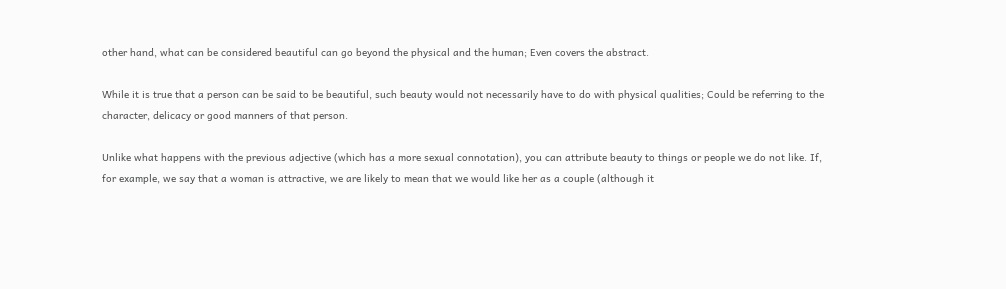other hand, what can be considered beautiful can go beyond the physical and the human; Even covers the abstract.

While it is true that a person can be said to be beautiful, such beauty would not necessarily have to do with physical qualities; Could be referring to the character, delicacy or good manners of that person.

Unlike what happens with the previous adjective (which has a more sexual connotation), you can attribute beauty to things or people we do not like. If, for example, we say that a woman is attractive, we are likely to mean that we would like her as a couple (although it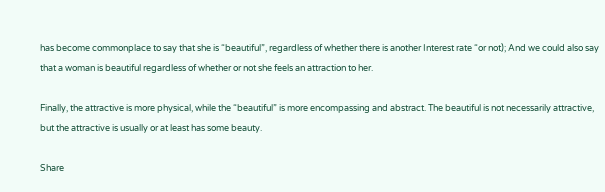has become commonplace to say that she is “beautiful”, regardless of whether there is another Interest rate “or not); And we could also say that a woman is beautiful regardless of whether or not she feels an attraction to her.

Finally, the attractive is more physical, while the “beautiful” is more encompassing and abstract. The beautiful is not necessarily attractive, but the attractive is usually or at least has some beauty.

Share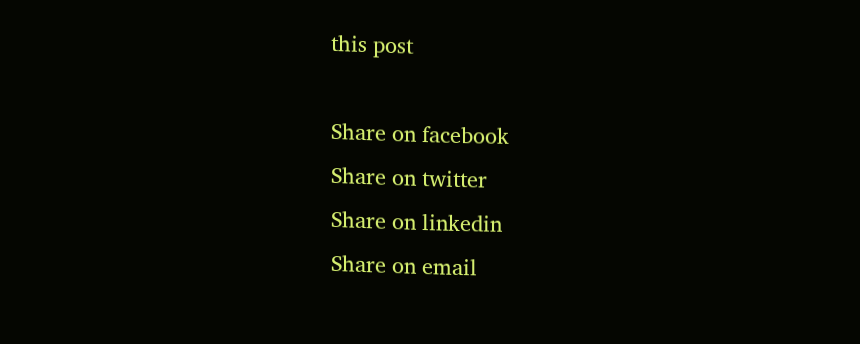this post

Share on facebook
Share on twitter
Share on linkedin
Share on email